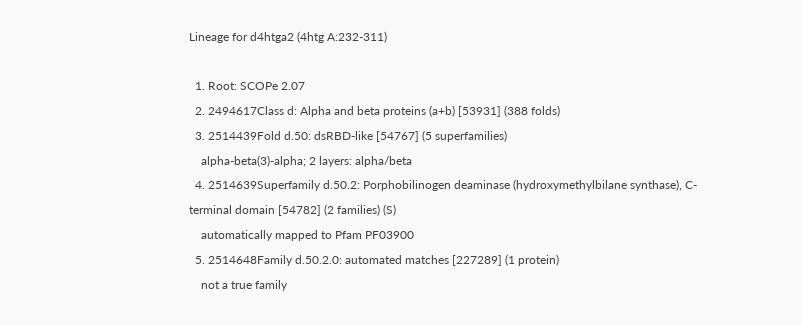Lineage for d4htga2 (4htg A:232-311)

  1. Root: SCOPe 2.07
  2. 2494617Class d: Alpha and beta proteins (a+b) [53931] (388 folds)
  3. 2514439Fold d.50: dsRBD-like [54767] (5 superfamilies)
    alpha-beta(3)-alpha; 2 layers: alpha/beta
  4. 2514639Superfamily d.50.2: Porphobilinogen deaminase (hydroxymethylbilane synthase), C-terminal domain [54782] (2 families) (S)
    automatically mapped to Pfam PF03900
  5. 2514648Family d.50.2.0: automated matches [227289] (1 protein)
    not a true family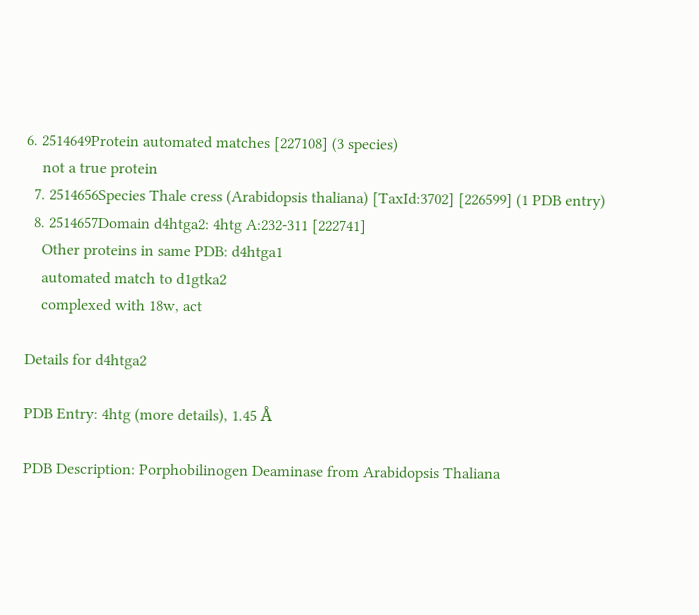6. 2514649Protein automated matches [227108] (3 species)
    not a true protein
  7. 2514656Species Thale cress (Arabidopsis thaliana) [TaxId:3702] [226599] (1 PDB entry)
  8. 2514657Domain d4htga2: 4htg A:232-311 [222741]
    Other proteins in same PDB: d4htga1
    automated match to d1gtka2
    complexed with 18w, act

Details for d4htga2

PDB Entry: 4htg (more details), 1.45 Å

PDB Description: Porphobilinogen Deaminase from Arabidopsis Thaliana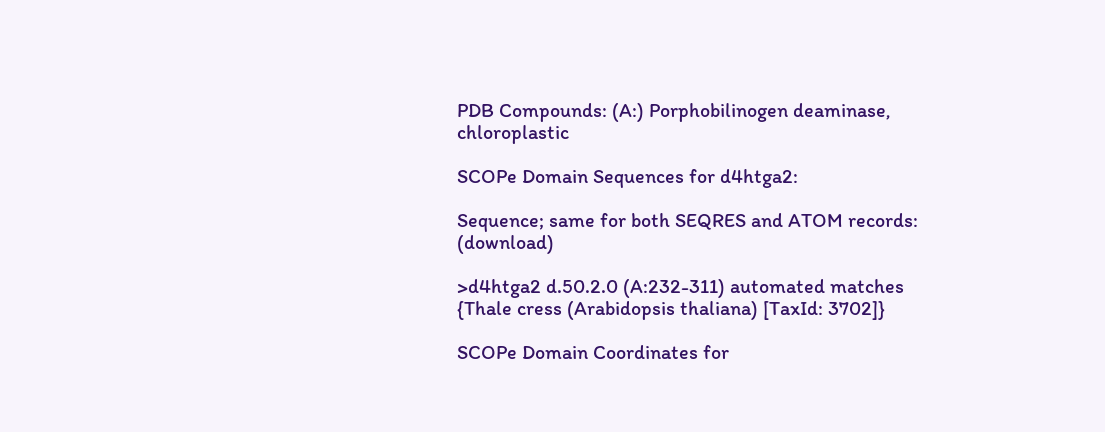PDB Compounds: (A:) Porphobilinogen deaminase, chloroplastic

SCOPe Domain Sequences for d4htga2:

Sequence; same for both SEQRES and ATOM records: (download)

>d4htga2 d.50.2.0 (A:232-311) automated matches {Thale cress (Arabidopsis thaliana) [TaxId: 3702]}

SCOPe Domain Coordinates for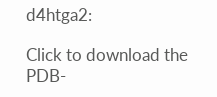d4htga2:

Click to download the PDB-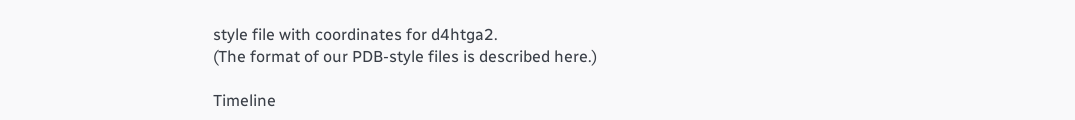style file with coordinates for d4htga2.
(The format of our PDB-style files is described here.)

Timeline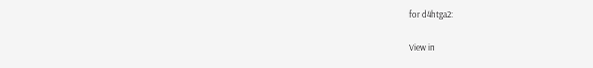for d4htga2:

View in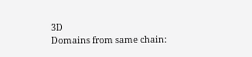3D
Domains from same chain: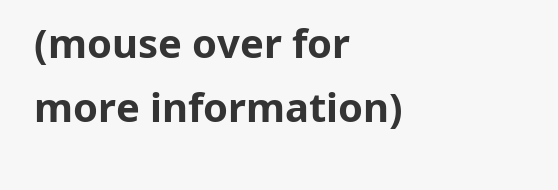(mouse over for more information)